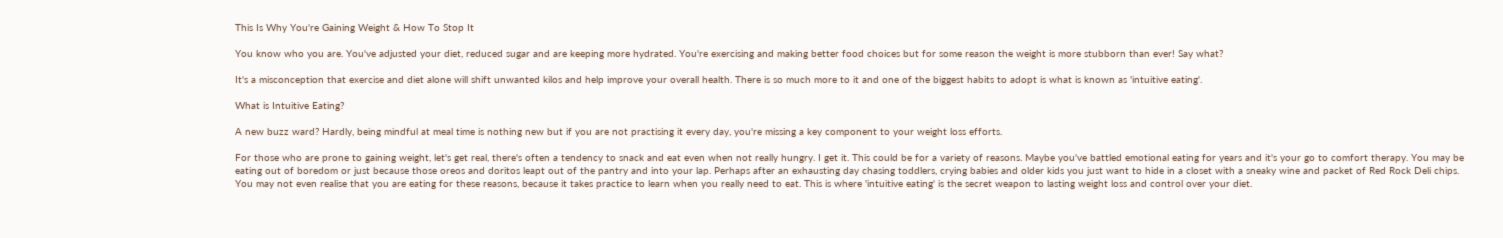This Is Why You're Gaining Weight & How To Stop It

You know who you are. You've adjusted your diet, reduced sugar and are keeping more hydrated. You're exercising and making better food choices but for some reason the weight is more stubborn than ever! Say what?

It's a misconception that exercise and diet alone will shift unwanted kilos and help improve your overall health. There is so much more to it and one of the biggest habits to adopt is what is known as 'intuitive eating'.

What is Intuitive Eating?

A new buzz ward? Hardly, being mindful at meal time is nothing new but if you are not practising it every day, you're missing a key component to your weight loss efforts.

For those who are prone to gaining weight, let's get real, there's often a tendency to snack and eat even when not really hungry. I get it. This could be for a variety of reasons. Maybe you've battled emotional eating for years and it's your go to comfort therapy. You may be eating out of boredom or just because those oreos and doritos leapt out of the pantry and into your lap. Perhaps after an exhausting day chasing toddlers, crying babies and older kids you just want to hide in a closet with a sneaky wine and packet of Red Rock Deli chips. You may not even realise that you are eating for these reasons, because it takes practice to learn when you really need to eat. This is where 'intuitive eating' is the secret weapon to lasting weight loss and control over your diet.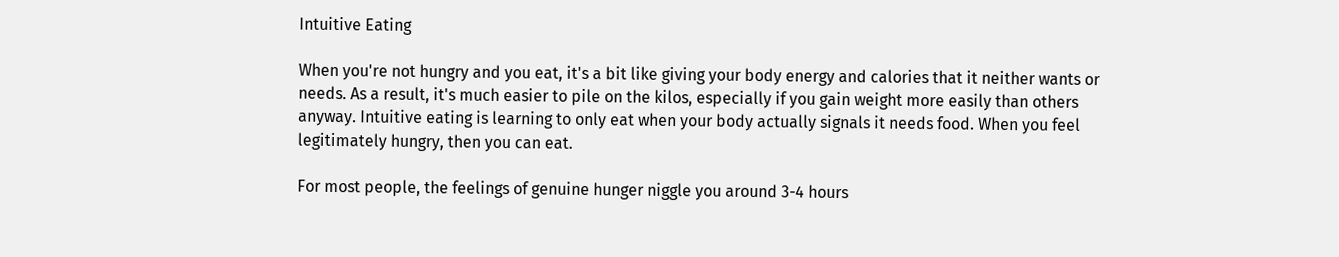Intuitive Eating

When you're not hungry and you eat, it's a bit like giving your body energy and calories that it neither wants or needs. As a result, it's much easier to pile on the kilos, especially if you gain weight more easily than others anyway. Intuitive eating is learning to only eat when your body actually signals it needs food. When you feel legitimately hungry, then you can eat.

For most people, the feelings of genuine hunger niggle you around 3-4 hours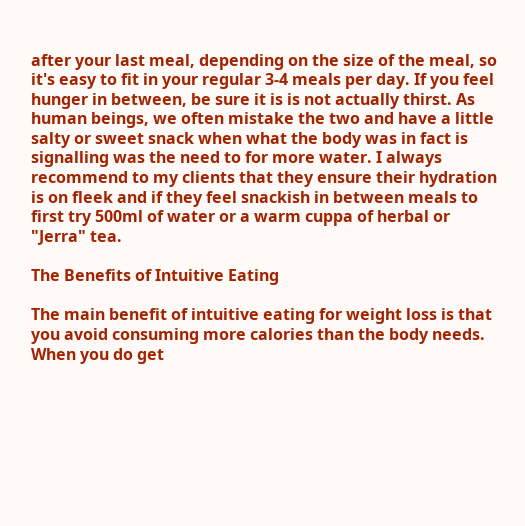after your last meal, depending on the size of the meal, so it's easy to fit in your regular 3-4 meals per day. If you feel hunger in between, be sure it is is not actually thirst. As human beings, we often mistake the two and have a little salty or sweet snack when what the body was in fact is signalling was the need to for more water. I always recommend to my clients that they ensure their hydration is on fleek and if they feel snackish in between meals to first try 500ml of water or a warm cuppa of herbal or "Jerra" tea.

The Benefits of Intuitive Eating

The main benefit of intuitive eating for weight loss is that you avoid consuming more calories than the body needs. When you do get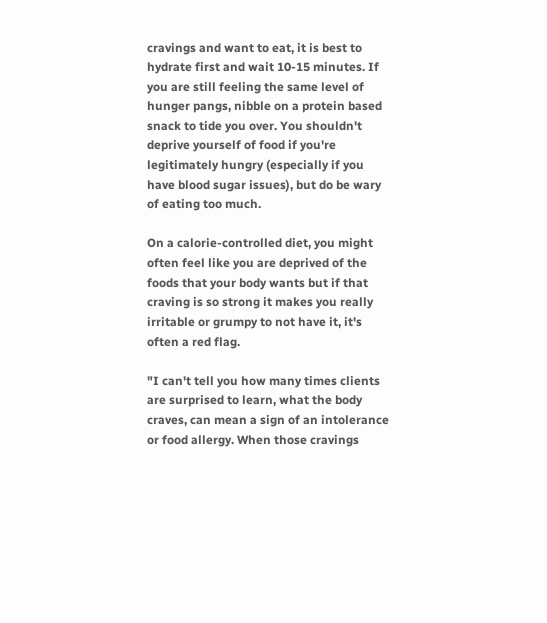cravings and want to eat, it is best to hydrate first and wait 10-15 minutes. If you are still feeling the same level of hunger pangs, nibble on a protein based snack to tide you over. You shouldn't deprive yourself of food if you're legitimately hungry (especially if you have blood sugar issues), but do be wary of eating too much.

On a calorie-controlled diet, you might often feel like you are deprived of the foods that your body wants but if that craving is so strong it makes you really irritable or grumpy to not have it, it's often a red flag.

"I can't tell you how many times clients are surprised to learn, what the body craves, can mean a sign of an intolerance or food allergy. When those cravings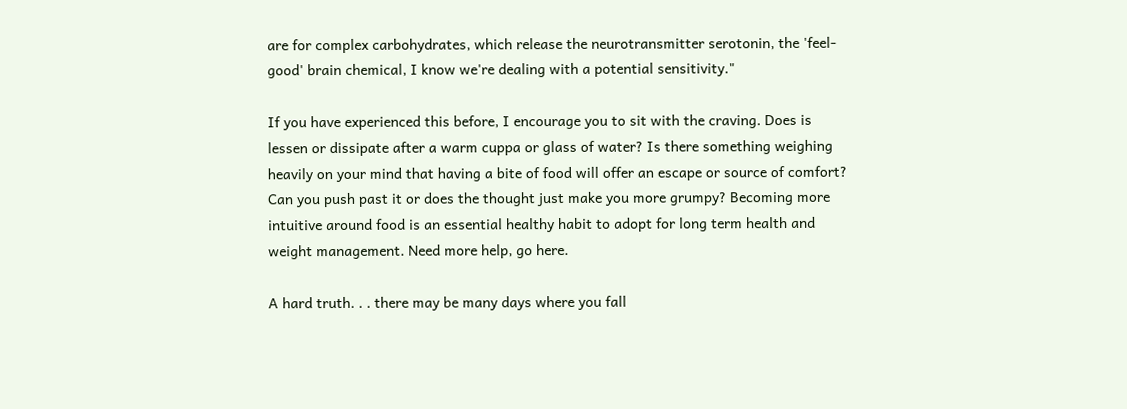are for complex carbohydrates, which release the neurotransmitter serotonin, the 'feel-good' brain chemical, I know we're dealing with a potential sensitivity."

If you have experienced this before, I encourage you to sit with the craving. Does is lessen or dissipate after a warm cuppa or glass of water? Is there something weighing heavily on your mind that having a bite of food will offer an escape or source of comfort? Can you push past it or does the thought just make you more grumpy? Becoming more intuitive around food is an essential healthy habit to adopt for long term health and weight management. Need more help, go here.

A hard truth. . . there may be many days where you fall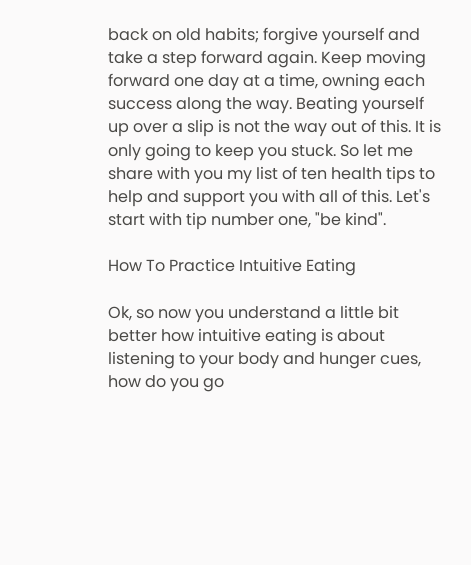back on old habits; forgive yourself and take a step forward again. Keep moving forward one day at a time, owning each success along the way. Beating yourself up over a slip is not the way out of this. It is only going to keep you stuck. So let me share with you my list of ten health tips to help and support you with all of this. Let's start with tip number one, "be kind".

How To Practice Intuitive Eating

Ok, so now you understand a little bit better how intuitive eating is about listening to your body and hunger cues, how do you go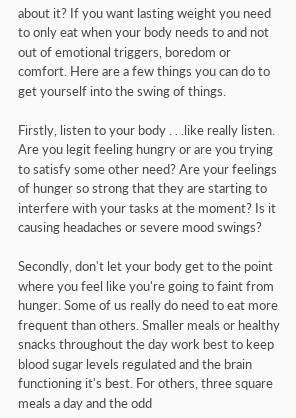about it? If you want lasting weight you need to only eat when your body needs to and not out of emotional triggers, boredom or comfort. Here are a few things you can do to get yourself into the swing of things.

Firstly, listen to your body . . .like really listen. Are you legit feeling hungry or are you trying to satisfy some other need? Are your feelings of hunger so strong that they are starting to interfere with your tasks at the moment? Is it causing headaches or severe mood swings?

Secondly, don't let your body get to the point where you feel like you're going to faint from hunger. Some of us really do need to eat more frequent than others. Smaller meals or healthy snacks throughout the day work best to keep blood sugar levels regulated and the brain functioning it's best. For others, three square meals a day and the odd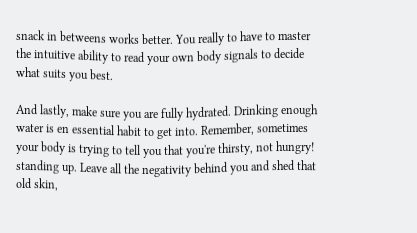snack in betweens works better. You really to have to master the intuitive ability to read your own body signals to decide what suits you best.

And lastly, make sure you are fully hydrated. Drinking enough water is en essential habit to get into. Remember, sometimes your body is trying to tell you that you're thirsty, not hungry! standing up. Leave all the negativity behind you and shed that old skin,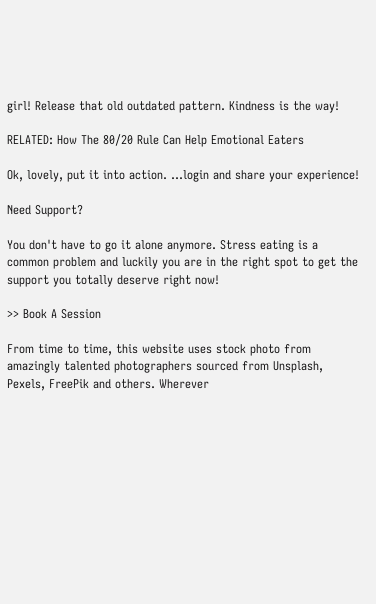girl! Release that old outdated pattern. Kindness is the way!

RELATED: How The 80/20 Rule Can Help Emotional Eaters

Ok, lovely, put it into action. ...login and share your experience!

Need Support?

You don't have to go it alone anymore. Stress eating is a common problem and luckily you are in the right spot to get the support you totally deserve right now!

>> Book A Session

From time to time, this website uses stock photo from amazingly talented photographers sourced from Unsplash, Pexels, FreePik and others. Wherever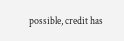possible, credit has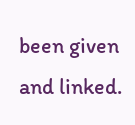been given and linked.